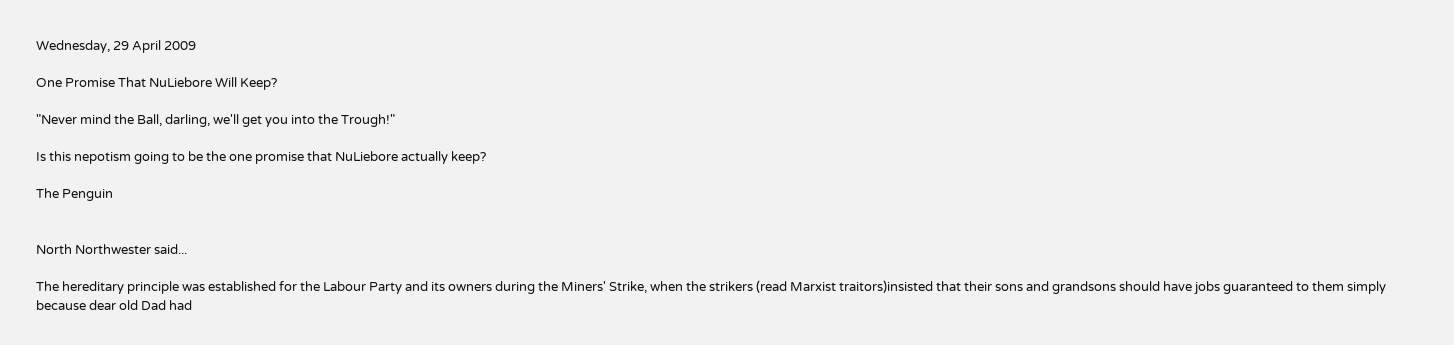Wednesday, 29 April 2009

One Promise That NuLiebore Will Keep?

"Never mind the Ball, darling, we'll get you into the Trough!"

Is this nepotism going to be the one promise that NuLiebore actually keep?

The Penguin


North Northwester said...

The hereditary principle was established for the Labour Party and its owners during the Miners' Strike, when the strikers (read Marxist traitors)insisted that their sons and grandsons should have jobs guaranteed to them simply because dear old Dad had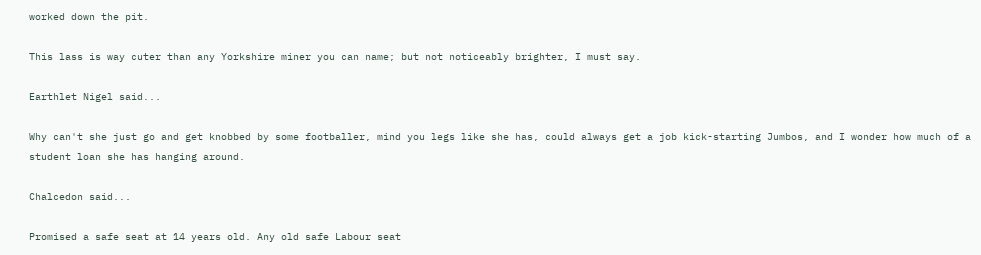worked down the pit.

This lass is way cuter than any Yorkshire miner you can name; but not noticeably brighter, I must say.

Earthlet Nigel said...

Why can't she just go and get knobbed by some footballer, mind you legs like she has, could always get a job kick-starting Jumbos, and I wonder how much of a student loan she has hanging around.

Chalcedon said...

Promised a safe seat at 14 years old. Any old safe Labour seat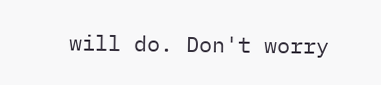will do. Don't worry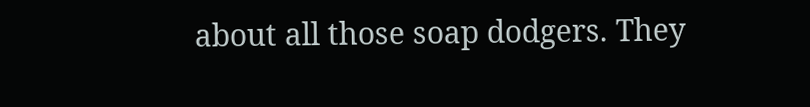about all those soap dodgers. They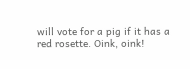will vote for a pig if it has a red rosette. Oink, oink!